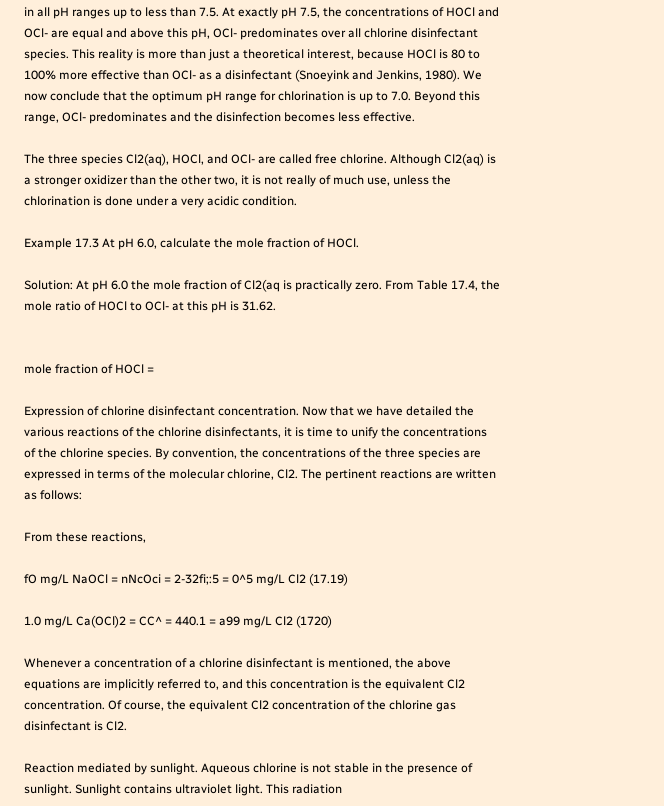in all pH ranges up to less than 7.5. At exactly pH 7.5, the concentrations of HOCl and OCl- are equal and above this pH, OCl- predominates over all chlorine disinfectant species. This reality is more than just a theoretical interest, because HOCl is 80 to 100% more effective than OCl- as a disinfectant (Snoeyink and Jenkins, 1980). We now conclude that the optimum pH range for chlorination is up to 7.0. Beyond this range, OCl- predominates and the disinfection becomes less effective.

The three species Cl2(aq), HOCl, and OCl- are called free chlorine. Although Cl2(aq) is a stronger oxidizer than the other two, it is not really of much use, unless the chlorination is done under a very acidic condition.

Example 17.3 At pH 6.0, calculate the mole fraction of HOCl.

Solution: At pH 6.0 the mole fraction of Cl2(aq is practically zero. From Table 17.4, the mole ratio of HOCl to OCl- at this pH is 31.62.


mole fraction of HOCl =

Expression of chlorine disinfectant concentration. Now that we have detailed the various reactions of the chlorine disinfectants, it is time to unify the concentrations of the chlorine species. By convention, the concentrations of the three species are expressed in terms of the molecular chlorine, Cl2. The pertinent reactions are written as follows:

From these reactions,

fO mg/L NaOCl = nNcOci = 2-32fi;:5 = 0^5 mg/L Cl2 (17.19)

1.0 mg/L Ca(OCl)2 = CC^ = 440.1 = a99 mg/L Cl2 (1720)

Whenever a concentration of a chlorine disinfectant is mentioned, the above equations are implicitly referred to, and this concentration is the equivalent Cl2 concentration. Of course, the equivalent Cl2 concentration of the chlorine gas disinfectant is Cl2.

Reaction mediated by sunlight. Aqueous chlorine is not stable in the presence of sunlight. Sunlight contains ultraviolet light. This radiation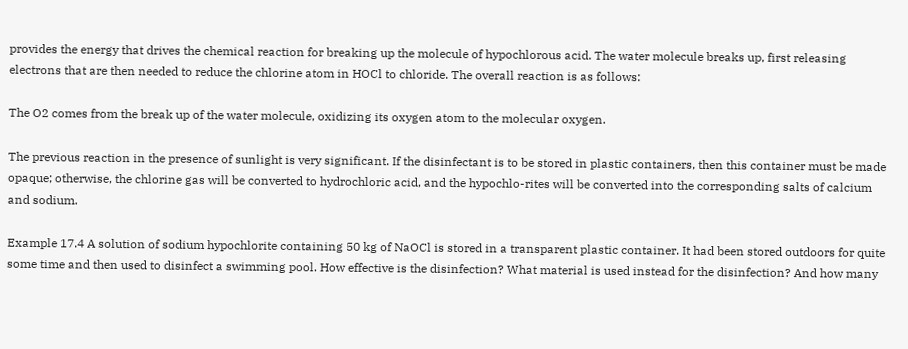provides the energy that drives the chemical reaction for breaking up the molecule of hypochlorous acid. The water molecule breaks up, first releasing electrons that are then needed to reduce the chlorine atom in HOCl to chloride. The overall reaction is as follows:

The O2 comes from the break up of the water molecule, oxidizing its oxygen atom to the molecular oxygen.

The previous reaction in the presence of sunlight is very significant. If the disinfectant is to be stored in plastic containers, then this container must be made opaque; otherwise, the chlorine gas will be converted to hydrochloric acid, and the hypochlo-rites will be converted into the corresponding salts of calcium and sodium.

Example 17.4 A solution of sodium hypochlorite containing 50 kg of NaOCl is stored in a transparent plastic container. It had been stored outdoors for quite some time and then used to disinfect a swimming pool. How effective is the disinfection? What material is used instead for the disinfection? And how many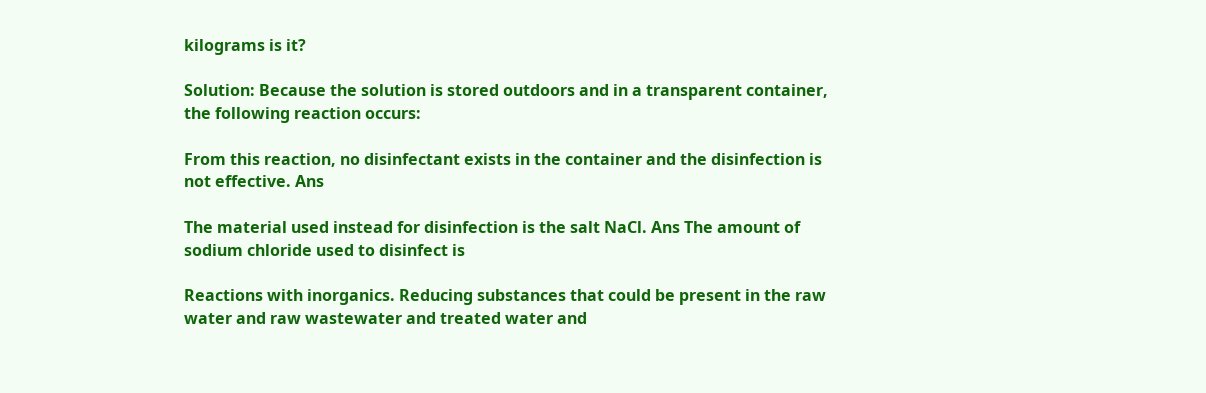kilograms is it?

Solution: Because the solution is stored outdoors and in a transparent container, the following reaction occurs:

From this reaction, no disinfectant exists in the container and the disinfection is not effective. Ans

The material used instead for disinfection is the salt NaCl. Ans The amount of sodium chloride used to disinfect is

Reactions with inorganics. Reducing substances that could be present in the raw water and raw wastewater and treated water and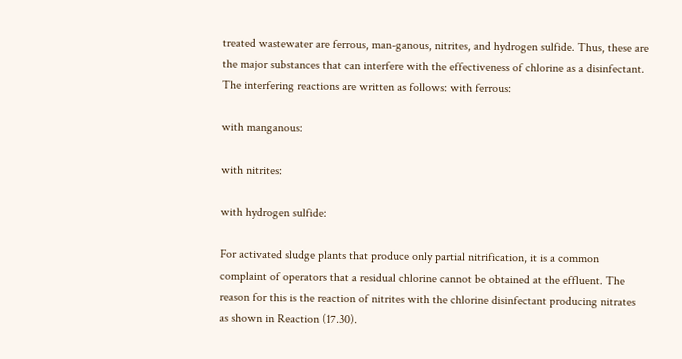treated wastewater are ferrous, man-ganous, nitrites, and hydrogen sulfide. Thus, these are the major substances that can interfere with the effectiveness of chlorine as a disinfectant. The interfering reactions are written as follows: with ferrous:

with manganous:

with nitrites:

with hydrogen sulfide:

For activated sludge plants that produce only partial nitrification, it is a common complaint of operators that a residual chlorine cannot be obtained at the effluent. The reason for this is the reaction of nitrites with the chlorine disinfectant producing nitrates as shown in Reaction (17.30).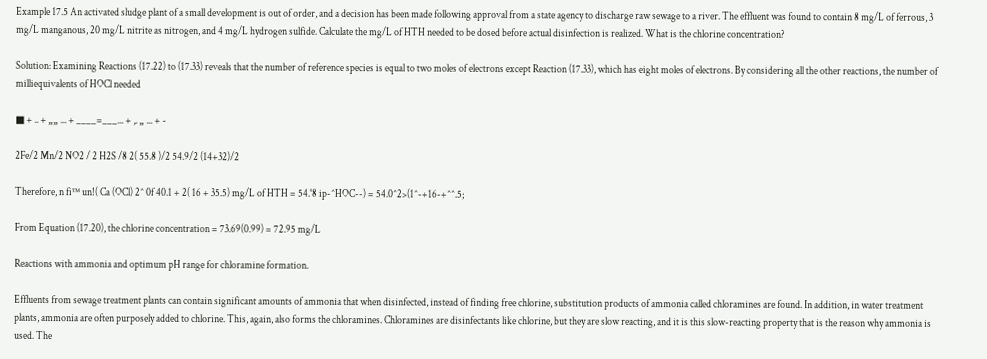Example 17.5 An activated sludge plant of a small development is out of order, and a decision has been made following approval from a state agency to discharge raw sewage to a river. The effluent was found to contain 8 mg/L of ferrous, 3 mg/L manganous, 20 mg/L nitrite as nitrogen, and 4 mg/L hydrogen sulfide. Calculate the mg/L of HTH needed to be dosed before actual disinfection is realized. What is the chlorine concentration?

Solution: Examining Reactions (17.22) to (17.33) reveals that the number of reference species is equal to two moles of electrons except Reaction (17.33), which has eight moles of electrons. By considering all the other reactions, the number of milliequivalents of HOCl needed

■ + .. + „„ ... + ____=___... + ,. „ ... + -

2Fe/2 Mn/2 NO2 / 2 H2S /8 2( 55.8 )/2 54.9/2 (14+32)/2

Therefore, n fi™ un!( Ca (OCl) 2^ 0f 40.1 + 2( 16 + 35.5) mg/L of HTH = 54.°8 ip-^HOC--) = 54.0^2>(1^-+16-+^^.5;

From Equation (17.20), the chlorine concentration = 73.69(0.99) = 72.95 mg/L

Reactions with ammonia and optimum pH range for chloramine formation.

Effluents from sewage treatment plants can contain significant amounts of ammonia that when disinfected, instead of finding free chlorine, substitution products of ammonia called chloramines are found. In addition, in water treatment plants, ammonia are often purposely added to chlorine. This, again, also forms the chloramines. Chloramines are disinfectants like chlorine, but they are slow reacting, and it is this slow-reacting property that is the reason why ammonia is used. The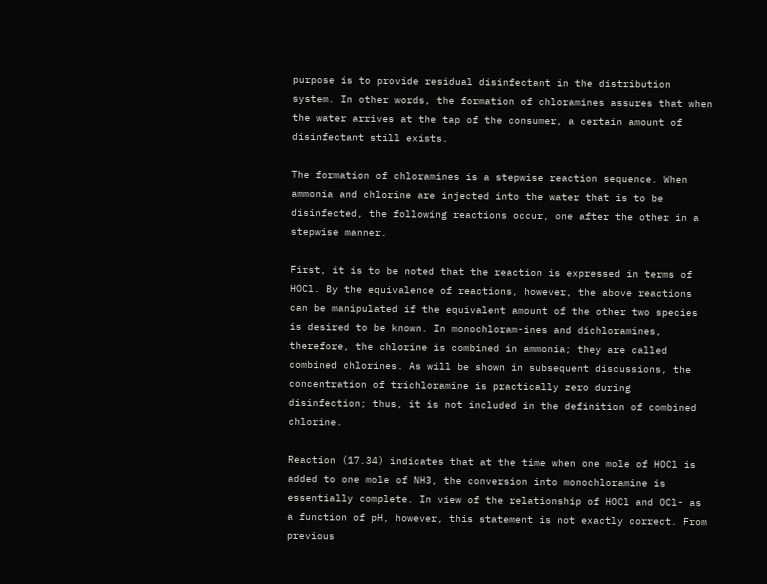purpose is to provide residual disinfectant in the distribution system. In other words, the formation of chloramines assures that when the water arrives at the tap of the consumer, a certain amount of disinfectant still exists.

The formation of chloramines is a stepwise reaction sequence. When ammonia and chlorine are injected into the water that is to be disinfected, the following reactions occur, one after the other in a stepwise manner.

First, it is to be noted that the reaction is expressed in terms of HOCl. By the equivalence of reactions, however, the above reactions can be manipulated if the equivalent amount of the other two species is desired to be known. In monochloram-ines and dichloramines, therefore, the chlorine is combined in ammonia; they are called combined chlorines. As will be shown in subsequent discussions, the concentration of trichloramine is practically zero during disinfection; thus, it is not included in the definition of combined chlorine.

Reaction (17.34) indicates that at the time when one mole of HOCl is added to one mole of NH3, the conversion into monochloramine is essentially complete. In view of the relationship of HOCl and OCl- as a function of pH, however, this statement is not exactly correct. From previous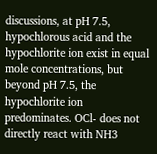discussions, at pH 7.5, hypochlorous acid and the hypochlorite ion exist in equal mole concentrations, but beyond pH 7.5, the hypochlorite ion predominates. OCl- does not directly react with NH3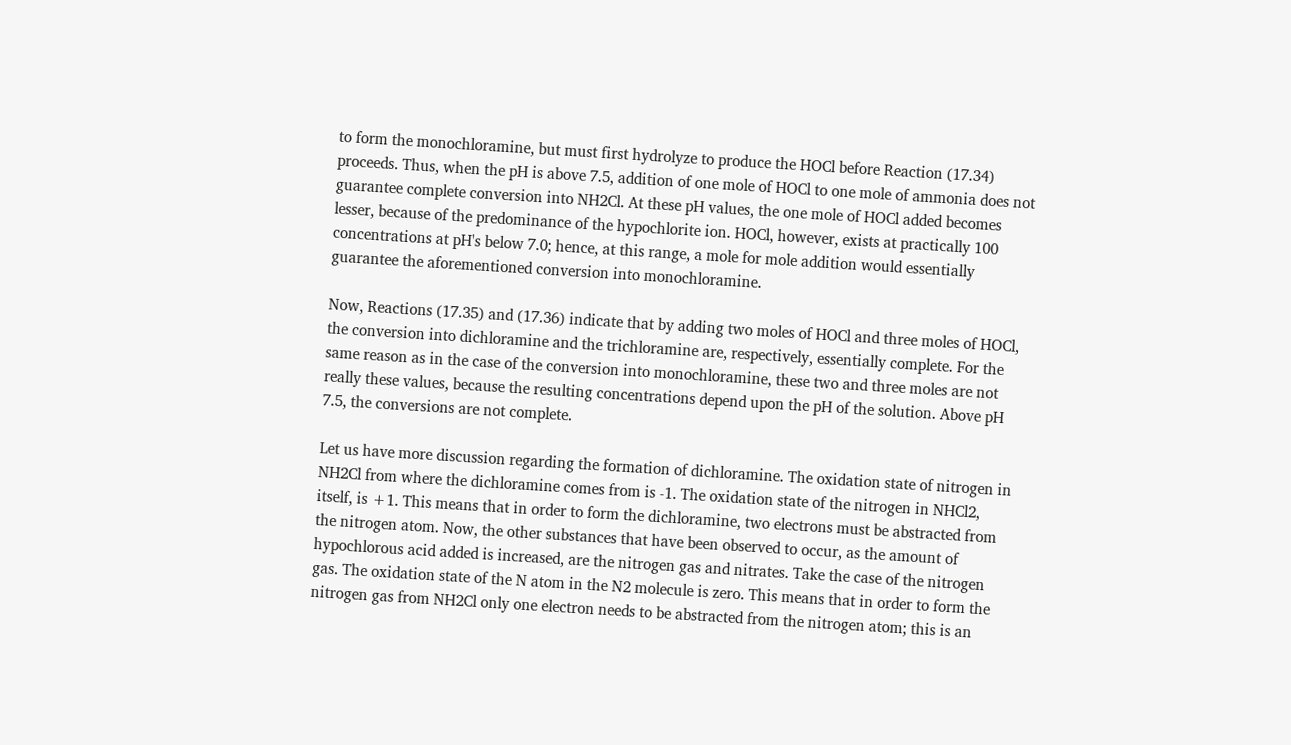to form the monochloramine, but must first hydrolyze to produce the HOCl before Reaction (17.34) proceeds. Thus, when the pH is above 7.5, addition of one mole of HOCl to one mole of ammonia does not guarantee complete conversion into NH2Cl. At these pH values, the one mole of HOCl added becomes lesser, because of the predominance of the hypochlorite ion. HOCl, however, exists at practically 100 concentrations at pH's below 7.0; hence, at this range, a mole for mole addition would essentially guarantee the aforementioned conversion into monochloramine.

Now, Reactions (17.35) and (17.36) indicate that by adding two moles of HOCl and three moles of HOCl, the conversion into dichloramine and the trichloramine are, respectively, essentially complete. For the same reason as in the case of the conversion into monochloramine, these two and three moles are not really these values, because the resulting concentrations depend upon the pH of the solution. Above pH 7.5, the conversions are not complete.

Let us have more discussion regarding the formation of dichloramine. The oxidation state of nitrogen in NH2Cl from where the dichloramine comes from is -1. The oxidation state of the nitrogen in NHCl2, itself, is +1. This means that in order to form the dichloramine, two electrons must be abstracted from the nitrogen atom. Now, the other substances that have been observed to occur, as the amount of hypochlorous acid added is increased, are the nitrogen gas and nitrates. Take the case of the nitrogen gas. The oxidation state of the N atom in the N2 molecule is zero. This means that in order to form the nitrogen gas from NH2Cl only one electron needs to be abstracted from the nitrogen atom; this is an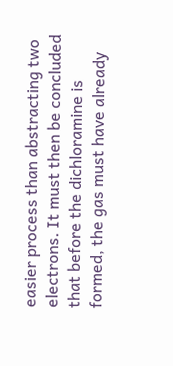easier process than abstracting two electrons. It must then be concluded that before the dichloramine is formed, the gas must have already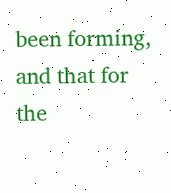been forming, and that for the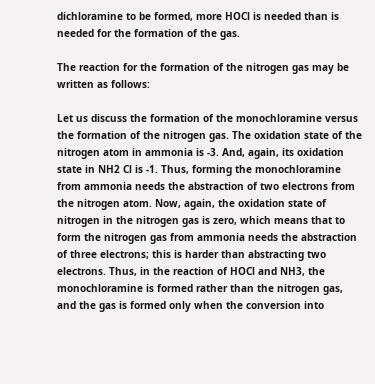dichloramine to be formed, more HOCl is needed than is needed for the formation of the gas.

The reaction for the formation of the nitrogen gas may be written as follows:

Let us discuss the formation of the monochloramine versus the formation of the nitrogen gas. The oxidation state of the nitrogen atom in ammonia is -3. And, again, its oxidation state in NH2 Cl is -1. Thus, forming the monochloramine from ammonia needs the abstraction of two electrons from the nitrogen atom. Now, again, the oxidation state of nitrogen in the nitrogen gas is zero, which means that to form the nitrogen gas from ammonia needs the abstraction of three electrons; this is harder than abstracting two electrons. Thus, in the reaction of HOCl and NH3, the monochloramine is formed rather than the nitrogen gas, and the gas is formed only when the conversion into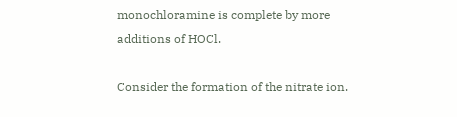monochloramine is complete by more additions of HOCl.

Consider the formation of the nitrate ion.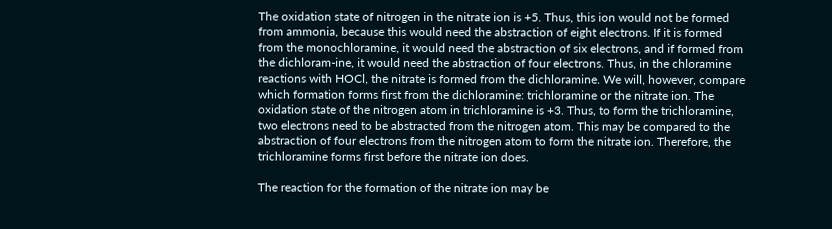The oxidation state of nitrogen in the nitrate ion is +5. Thus, this ion would not be formed from ammonia, because this would need the abstraction of eight electrons. If it is formed from the monochloramine, it would need the abstraction of six electrons, and if formed from the dichloram-ine, it would need the abstraction of four electrons. Thus, in the chloramine reactions with HOCl, the nitrate is formed from the dichloramine. We will, however, compare which formation forms first from the dichloramine: trichloramine or the nitrate ion. The oxidation state of the nitrogen atom in trichloramine is +3. Thus, to form the trichloramine, two electrons need to be abstracted from the nitrogen atom. This may be compared to the abstraction of four electrons from the nitrogen atom to form the nitrate ion. Therefore, the trichloramine forms first before the nitrate ion does.

The reaction for the formation of the nitrate ion may be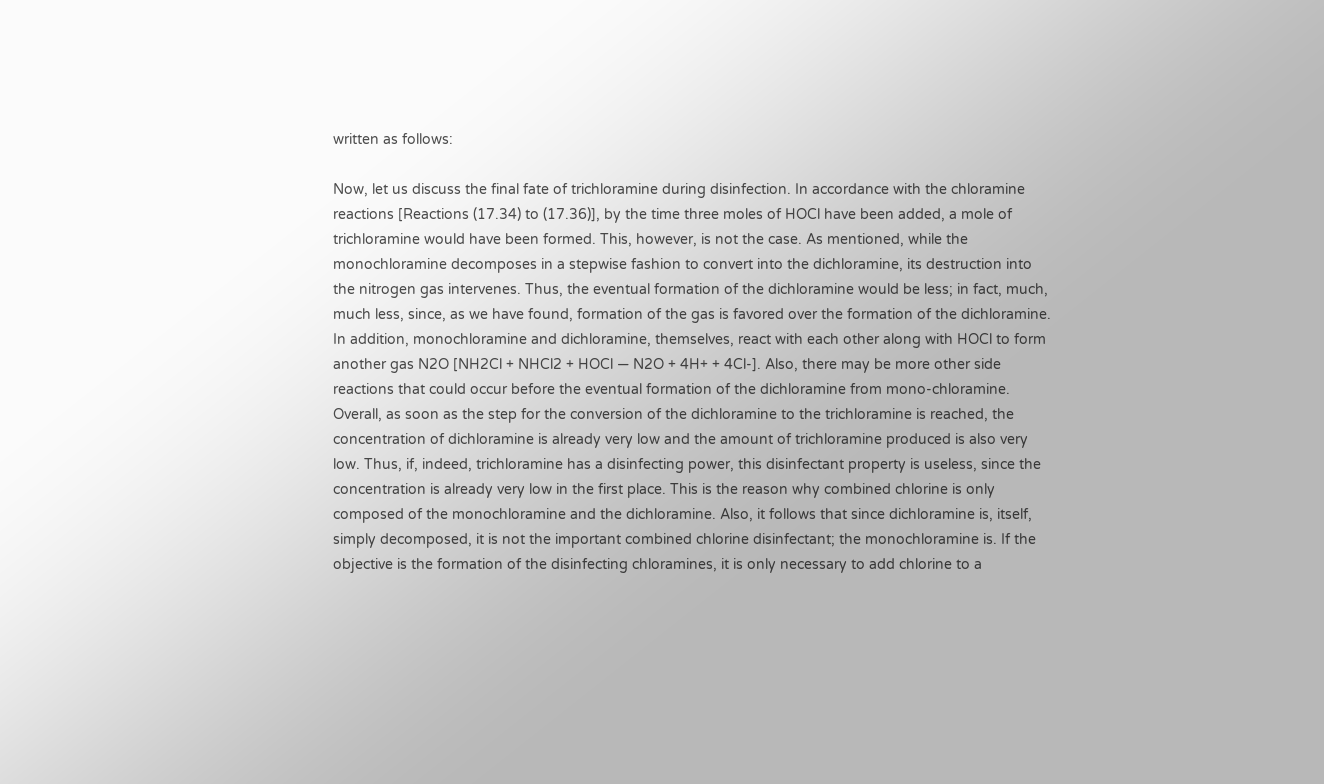written as follows:

Now, let us discuss the final fate of trichloramine during disinfection. In accordance with the chloramine reactions [Reactions (17.34) to (17.36)], by the time three moles of HOCl have been added, a mole of trichloramine would have been formed. This, however, is not the case. As mentioned, while the monochloramine decomposes in a stepwise fashion to convert into the dichloramine, its destruction into the nitrogen gas intervenes. Thus, the eventual formation of the dichloramine would be less; in fact, much, much less, since, as we have found, formation of the gas is favored over the formation of the dichloramine. In addition, monochloramine and dichloramine, themselves, react with each other along with HOCl to form another gas N2O [NH2Cl + NHCl2 + HOCl — N2O + 4H+ + 4Cl-]. Also, there may be more other side reactions that could occur before the eventual formation of the dichloramine from mono-chloramine. Overall, as soon as the step for the conversion of the dichloramine to the trichloramine is reached, the concentration of dichloramine is already very low and the amount of trichloramine produced is also very low. Thus, if, indeed, trichloramine has a disinfecting power, this disinfectant property is useless, since the concentration is already very low in the first place. This is the reason why combined chlorine is only composed of the monochloramine and the dichloramine. Also, it follows that since dichloramine is, itself, simply decomposed, it is not the important combined chlorine disinfectant; the monochloramine is. If the objective is the formation of the disinfecting chloramines, it is only necessary to add chlorine to a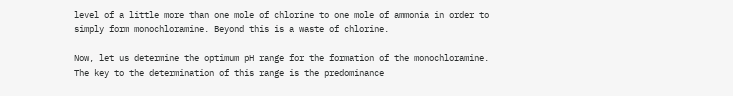level of a little more than one mole of chlorine to one mole of ammonia in order to simply form monochloramine. Beyond this is a waste of chlorine.

Now, let us determine the optimum pH range for the formation of the monochloramine. The key to the determination of this range is the predominance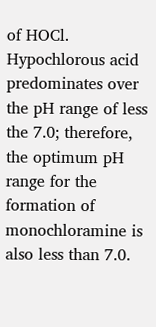of HOCl. Hypochlorous acid predominates over the pH range of less the 7.0; therefore, the optimum pH range for the formation of monochloramine is also less than 7.0.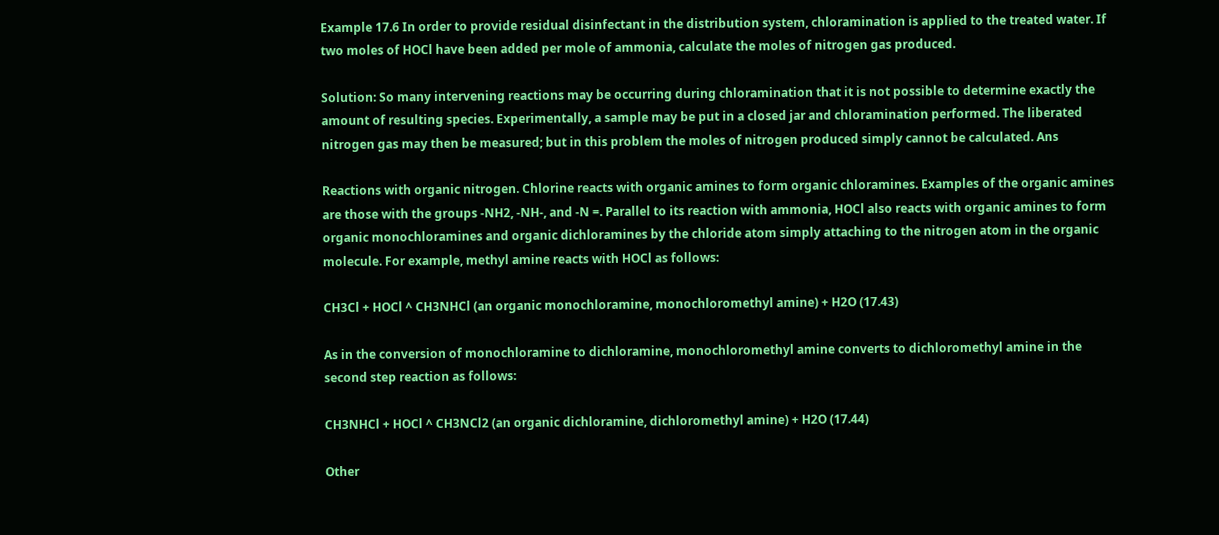Example 17.6 In order to provide residual disinfectant in the distribution system, chloramination is applied to the treated water. If two moles of HOCl have been added per mole of ammonia, calculate the moles of nitrogen gas produced.

Solution: So many intervening reactions may be occurring during chloramination that it is not possible to determine exactly the amount of resulting species. Experimentally, a sample may be put in a closed jar and chloramination performed. The liberated nitrogen gas may then be measured; but in this problem the moles of nitrogen produced simply cannot be calculated. Ans

Reactions with organic nitrogen. Chlorine reacts with organic amines to form organic chloramines. Examples of the organic amines are those with the groups -NH2, -NH-, and -N =. Parallel to its reaction with ammonia, HOCl also reacts with organic amines to form organic monochloramines and organic dichloramines by the chloride atom simply attaching to the nitrogen atom in the organic molecule. For example, methyl amine reacts with HOCl as follows:

CH3Cl + HOCl ^ CH3NHCl (an organic monochloramine, monochloromethyl amine) + H2O (17.43)

As in the conversion of monochloramine to dichloramine, monochloromethyl amine converts to dichloromethyl amine in the second step reaction as follows:

CH3NHCl + HOCl ^ CH3NCl2 (an organic dichloramine, dichloromethyl amine) + H2O (17.44)

Other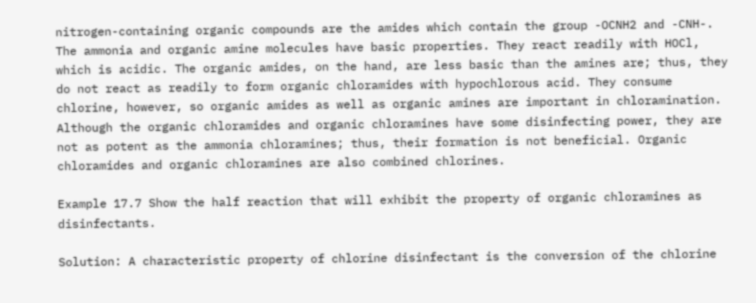nitrogen-containing organic compounds are the amides which contain the group -OCNH2 and -CNH-. The ammonia and organic amine molecules have basic properties. They react readily with HOCl, which is acidic. The organic amides, on the hand, are less basic than the amines are; thus, they do not react as readily to form organic chloramides with hypochlorous acid. They consume chlorine, however, so organic amides as well as organic amines are important in chloramination. Although the organic chloramides and organic chloramines have some disinfecting power, they are not as potent as the ammonia chloramines; thus, their formation is not beneficial. Organic chloramides and organic chloramines are also combined chlorines.

Example 17.7 Show the half reaction that will exhibit the property of organic chloramines as disinfectants.

Solution: A characteristic property of chlorine disinfectant is the conversion of the chlorine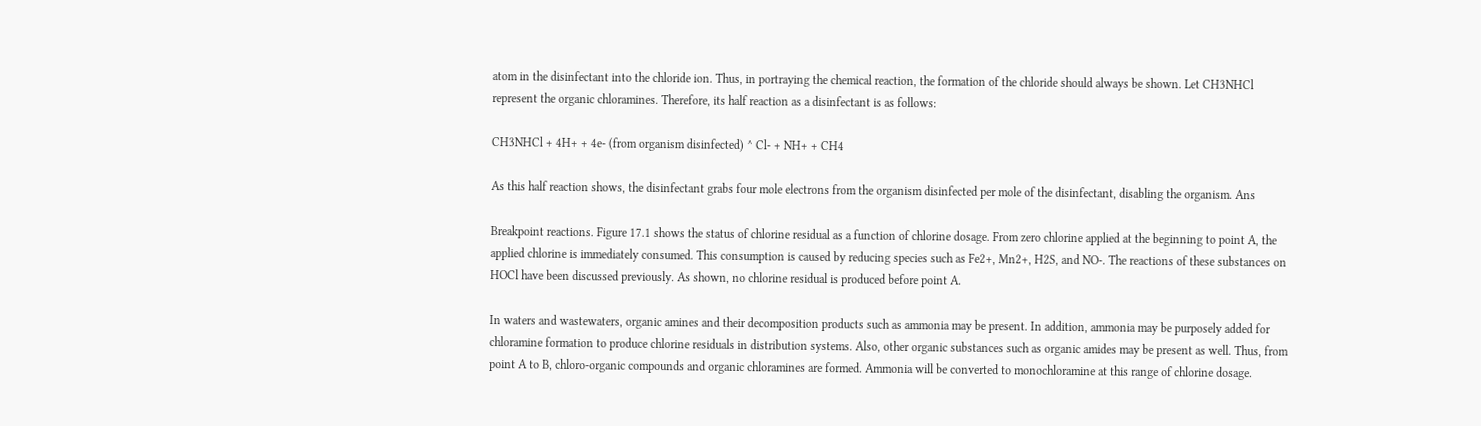atom in the disinfectant into the chloride ion. Thus, in portraying the chemical reaction, the formation of the chloride should always be shown. Let CH3NHCl represent the organic chloramines. Therefore, its half reaction as a disinfectant is as follows:

CH3NHCl + 4H+ + 4e- (from organism disinfected) ^ Cl- + NH+ + CH4

As this half reaction shows, the disinfectant grabs four mole electrons from the organism disinfected per mole of the disinfectant, disabling the organism. Ans

Breakpoint reactions. Figure 17.1 shows the status of chlorine residual as a function of chlorine dosage. From zero chlorine applied at the beginning to point A, the applied chlorine is immediately consumed. This consumption is caused by reducing species such as Fe2+, Mn2+, H2S, and NO-. The reactions of these substances on HOCl have been discussed previously. As shown, no chlorine residual is produced before point A.

In waters and wastewaters, organic amines and their decomposition products such as ammonia may be present. In addition, ammonia may be purposely added for chloramine formation to produce chlorine residuals in distribution systems. Also, other organic substances such as organic amides may be present as well. Thus, from point A to B, chloro-organic compounds and organic chloramines are formed. Ammonia will be converted to monochloramine at this range of chlorine dosage.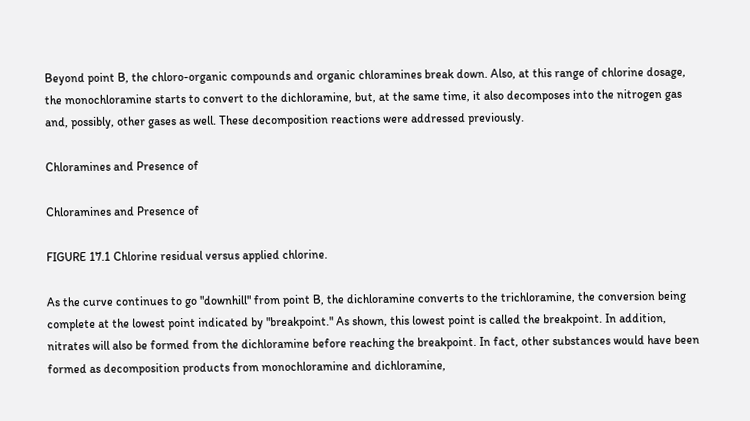Beyond point B, the chloro-organic compounds and organic chloramines break down. Also, at this range of chlorine dosage, the monochloramine starts to convert to the dichloramine, but, at the same time, it also decomposes into the nitrogen gas and, possibly, other gases as well. These decomposition reactions were addressed previously.

Chloramines and Presence of

Chloramines and Presence of

FIGURE 17.1 Chlorine residual versus applied chlorine.

As the curve continues to go "downhill" from point B, the dichloramine converts to the trichloramine, the conversion being complete at the lowest point indicated by "breakpoint." As shown, this lowest point is called the breakpoint. In addition, nitrates will also be formed from the dichloramine before reaching the breakpoint. In fact, other substances would have been formed as decomposition products from monochloramine and dichloramine,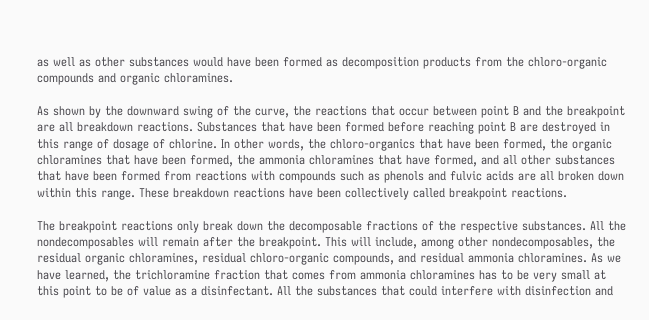as well as other substances would have been formed as decomposition products from the chloro-organic compounds and organic chloramines.

As shown by the downward swing of the curve, the reactions that occur between point B and the breakpoint are all breakdown reactions. Substances that have been formed before reaching point B are destroyed in this range of dosage of chlorine. In other words, the chloro-organics that have been formed, the organic chloramines that have been formed, the ammonia chloramines that have formed, and all other substances that have been formed from reactions with compounds such as phenols and fulvic acids are all broken down within this range. These breakdown reactions have been collectively called breakpoint reactions.

The breakpoint reactions only break down the decomposable fractions of the respective substances. All the nondecomposables will remain after the breakpoint. This will include, among other nondecomposables, the residual organic chloramines, residual chloro-organic compounds, and residual ammonia chloramines. As we have learned, the trichloramine fraction that comes from ammonia chloramines has to be very small at this point to be of value as a disinfectant. All the substances that could interfere with disinfection and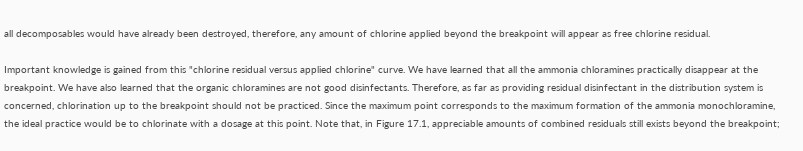all decomposables would have already been destroyed, therefore, any amount of chlorine applied beyond the breakpoint will appear as free chlorine residual.

Important knowledge is gained from this "chlorine residual versus applied chlorine" curve. We have learned that all the ammonia chloramines practically disappear at the breakpoint. We have also learned that the organic chloramines are not good disinfectants. Therefore, as far as providing residual disinfectant in the distribution system is concerned, chlorination up to the breakpoint should not be practiced. Since the maximum point corresponds to the maximum formation of the ammonia monochloramine, the ideal practice would be to chlorinate with a dosage at this point. Note that, in Figure 17.1, appreciable amounts of combined residuals still exists beyond the breakpoint;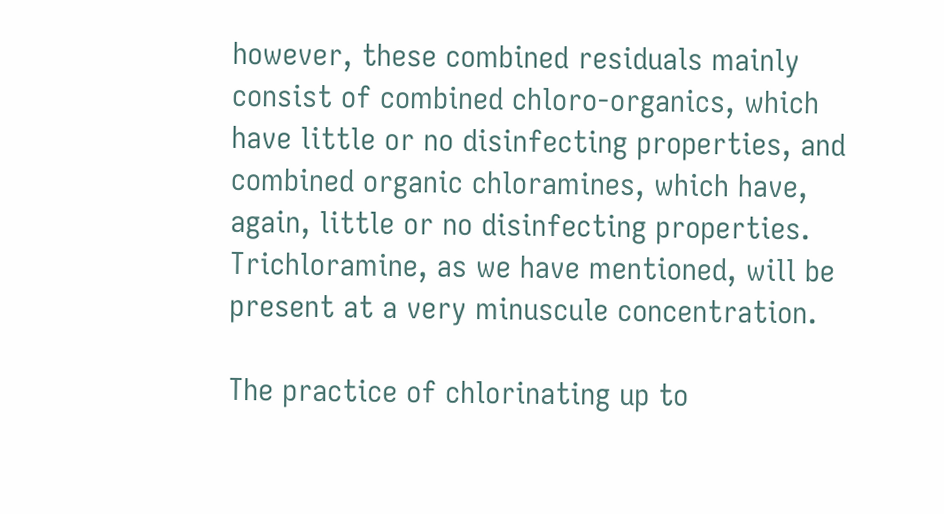however, these combined residuals mainly consist of combined chloro-organics, which have little or no disinfecting properties, and combined organic chloramines, which have, again, little or no disinfecting properties. Trichloramine, as we have mentioned, will be present at a very minuscule concentration.

The practice of chlorinating up to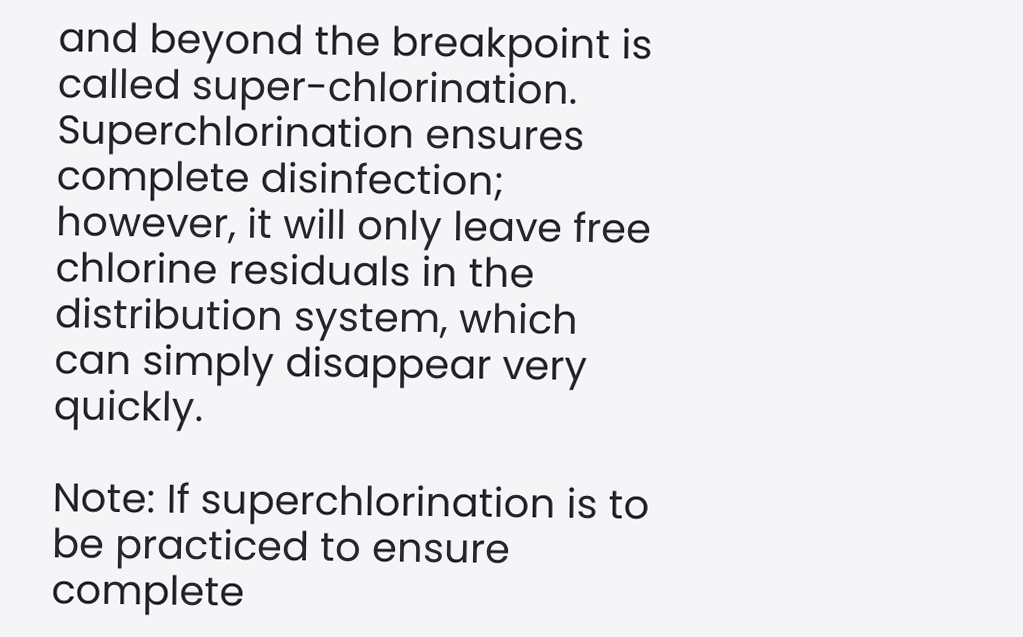and beyond the breakpoint is called super-chlorination. Superchlorination ensures complete disinfection; however, it will only leave free chlorine residuals in the distribution system, which can simply disappear very quickly.

Note: If superchlorination is to be practiced to ensure complete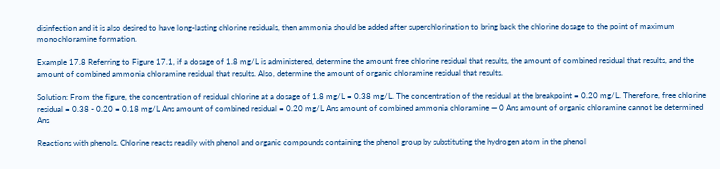disinfection and it is also desired to have long-lasting chlorine residuals, then ammonia should be added after superchlorination to bring back the chlorine dosage to the point of maximum monochloramine formation.

Example 17.8 Referring to Figure 17.1, if a dosage of 1.8 mg/L is administered, determine the amount free chlorine residual that results, the amount of combined residual that results, and the amount of combined ammonia chloramine residual that results. Also, determine the amount of organic chloramine residual that results.

Solution: From the figure, the concentration of residual chlorine at a dosage of 1.8 mg/L = 0.38 mg/L. The concentration of the residual at the breakpoint = 0.20 mg/L. Therefore, free chlorine residual = 0.38 - 0.20 = 0.18 mg/L Ans amount of combined residual = 0.20 mg/L Ans amount of combined ammonia chloramine — 0 Ans amount of organic chloramine cannot be determined Ans

Reactions with phenols. Chlorine reacts readily with phenol and organic compounds containing the phenol group by substituting the hydrogen atom in the phenol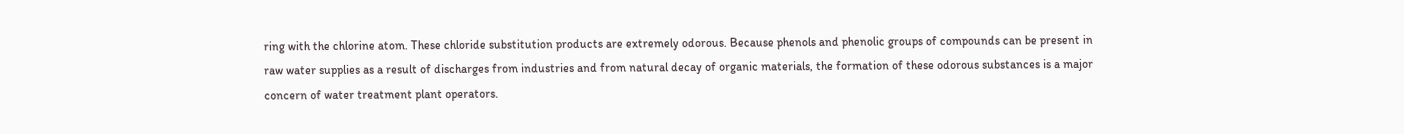ring with the chlorine atom. These chloride substitution products are extremely odorous. Because phenols and phenolic groups of compounds can be present in raw water supplies as a result of discharges from industries and from natural decay of organic materials, the formation of these odorous substances is a major concern of water treatment plant operators.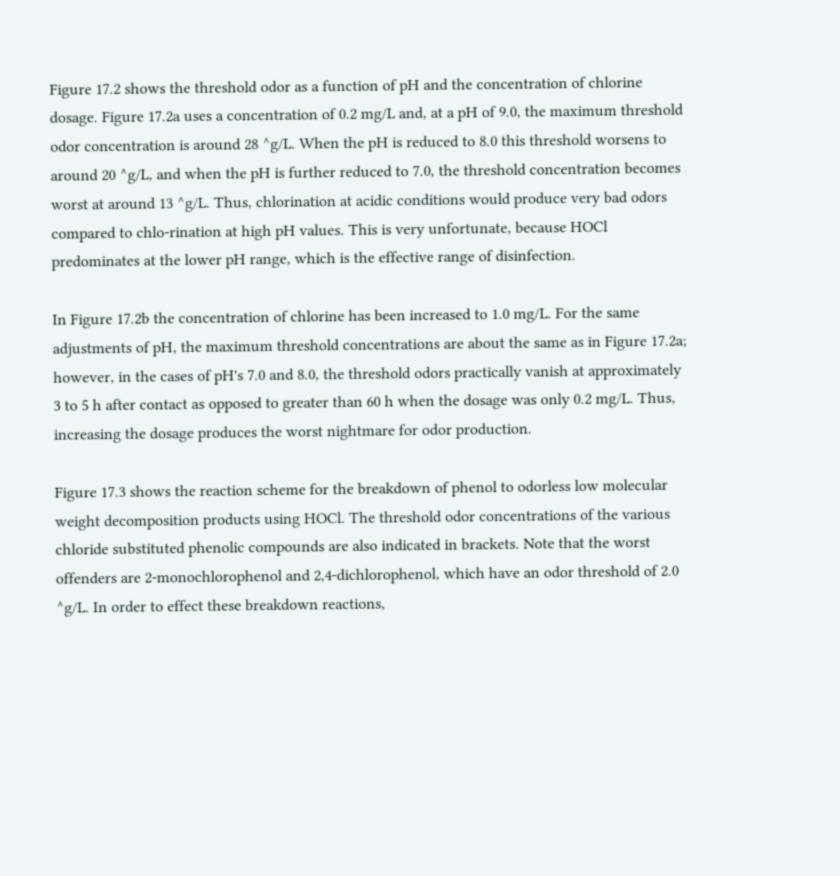Figure 17.2 shows the threshold odor as a function of pH and the concentration of chlorine dosage. Figure 17.2a uses a concentration of 0.2 mg/L and, at a pH of 9.0, the maximum threshold odor concentration is around 28 ^g/L. When the pH is reduced to 8.0 this threshold worsens to around 20 ^g/L, and when the pH is further reduced to 7.0, the threshold concentration becomes worst at around 13 ^g/L. Thus, chlorination at acidic conditions would produce very bad odors compared to chlo-rination at high pH values. This is very unfortunate, because HOCl predominates at the lower pH range, which is the effective range of disinfection.

In Figure 17.2b the concentration of chlorine has been increased to 1.0 mg/L. For the same adjustments of pH, the maximum threshold concentrations are about the same as in Figure 17.2a; however, in the cases of pH's 7.0 and 8.0, the threshold odors practically vanish at approximately 3 to 5 h after contact as opposed to greater than 60 h when the dosage was only 0.2 mg/L. Thus, increasing the dosage produces the worst nightmare for odor production.

Figure 17.3 shows the reaction scheme for the breakdown of phenol to odorless low molecular weight decomposition products using HOCl. The threshold odor concentrations of the various chloride substituted phenolic compounds are also indicated in brackets. Note that the worst offenders are 2-monochlorophenol and 2,4-dichlorophenol, which have an odor threshold of 2.0 ^g/L. In order to effect these breakdown reactions,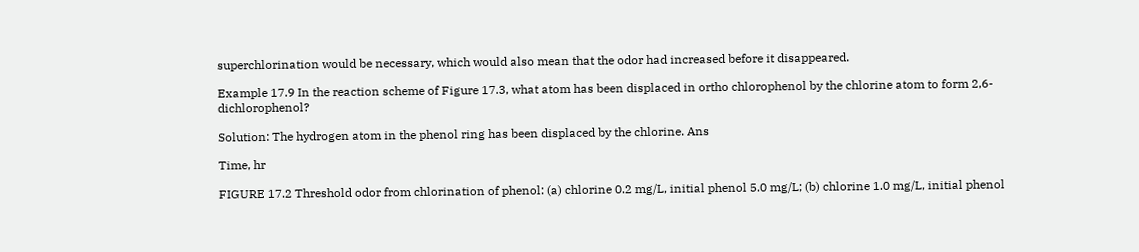superchlorination would be necessary, which would also mean that the odor had increased before it disappeared.

Example 17.9 In the reaction scheme of Figure 17.3, what atom has been displaced in ortho chlorophenol by the chlorine atom to form 2,6-dichlorophenol?

Solution: The hydrogen atom in the phenol ring has been displaced by the chlorine. Ans

Time, hr

FIGURE 17.2 Threshold odor from chlorination of phenol: (a) chlorine 0.2 mg/L, initial phenol 5.0 mg/L; (b) chlorine 1.0 mg/L, initial phenol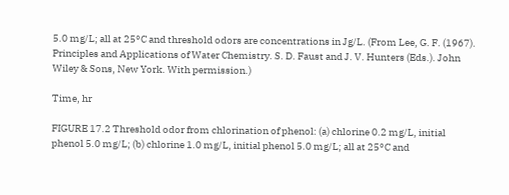5.0 mg/L; all at 25°C and threshold odors are concentrations in Jg/L. (From Lee, G. F. (1967). Principles and Applications of Water Chemistry. S. D. Faust and J. V. Hunters (Eds.). John Wiley & Sons, New York. With permission.)

Time, hr

FIGURE 17.2 Threshold odor from chlorination of phenol: (a) chlorine 0.2 mg/L, initial phenol 5.0 mg/L; (b) chlorine 1.0 mg/L, initial phenol 5.0 mg/L; all at 25°C and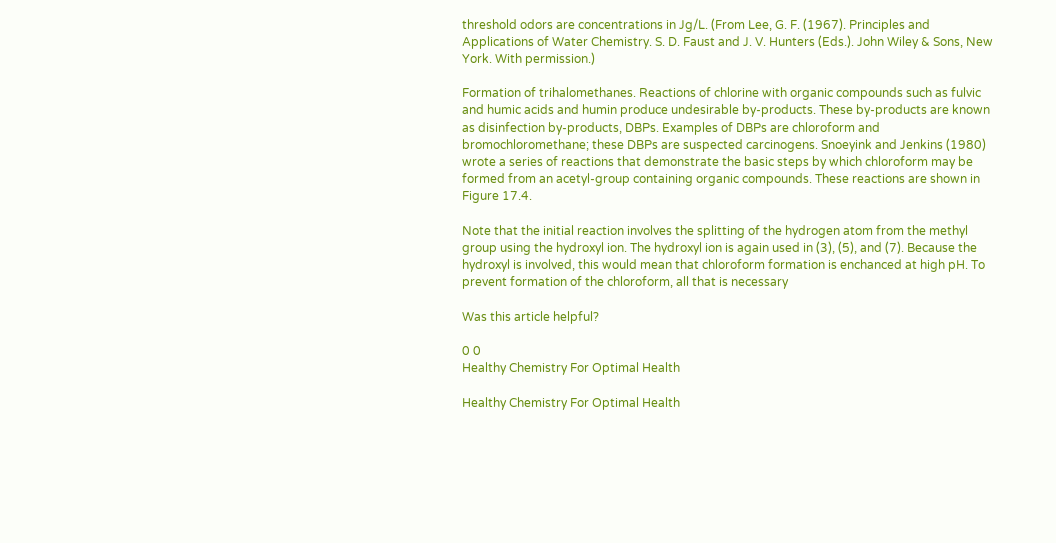threshold odors are concentrations in Jg/L. (From Lee, G. F. (1967). Principles and Applications of Water Chemistry. S. D. Faust and J. V. Hunters (Eds.). John Wiley & Sons, New York. With permission.)

Formation of trihalomethanes. Reactions of chlorine with organic compounds such as fulvic and humic acids and humin produce undesirable by-products. These by-products are known as disinfection by-products, DBPs. Examples of DBPs are chloroform and bromochloromethane; these DBPs are suspected carcinogens. Snoeyink and Jenkins (1980) wrote a series of reactions that demonstrate the basic steps by which chloroform may be formed from an acetyl-group containing organic compounds. These reactions are shown in Figure 17.4.

Note that the initial reaction involves the splitting of the hydrogen atom from the methyl group using the hydroxyl ion. The hydroxyl ion is again used in (3), (5), and (7). Because the hydroxyl is involved, this would mean that chloroform formation is enchanced at high pH. To prevent formation of the chloroform, all that is necessary

Was this article helpful?

0 0
Healthy Chemistry For Optimal Health

Healthy Chemistry For Optimal Health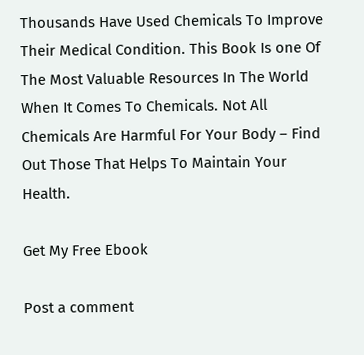Thousands Have Used Chemicals To Improve Their Medical Condition. This Book Is one Of The Most Valuable Resources In The World When It Comes To Chemicals. Not All Chemicals Are Harmful For Your Body – Find Out Those That Helps To Maintain Your Health.

Get My Free Ebook

Post a comment